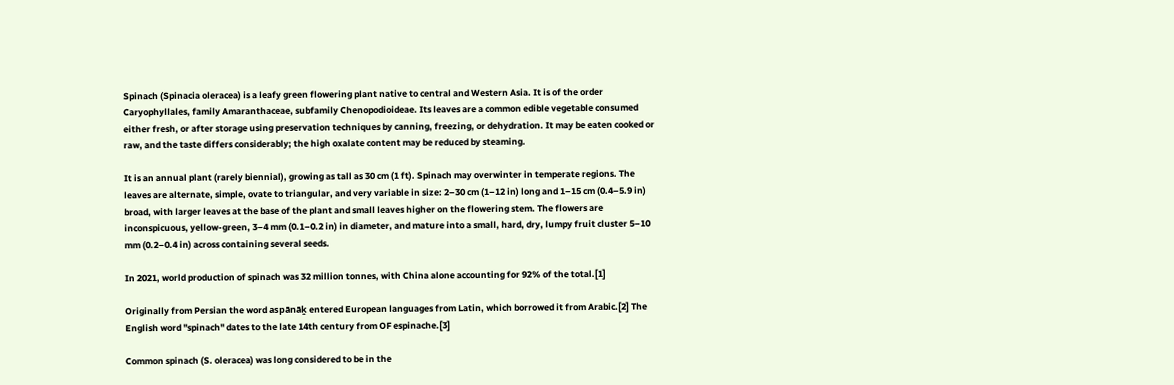Spinach (Spinacia oleracea) is a leafy green flowering plant native to central and Western Asia. It is of the order Caryophyllales, family Amaranthaceae, subfamily Chenopodioideae. Its leaves are a common edible vegetable consumed either fresh, or after storage using preservation techniques by canning, freezing, or dehydration. It may be eaten cooked or raw, and the taste differs considerably; the high oxalate content may be reduced by steaming.

It is an annual plant (rarely biennial), growing as tall as 30 cm (1 ft). Spinach may overwinter in temperate regions. The leaves are alternate, simple, ovate to triangular, and very variable in size: 2–30 cm (1–12 in) long and 1–15 cm (0.4–5.9 in) broad, with larger leaves at the base of the plant and small leaves higher on the flowering stem. The flowers are inconspicuous, yellow-green, 3–4 mm (0.1–0.2 in) in diameter, and mature into a small, hard, dry, lumpy fruit cluster 5–10 mm (0.2–0.4 in) across containing several seeds.

In 2021, world production of spinach was 32 million tonnes, with China alone accounting for 92% of the total.[1]

Originally from Persian the word aspānāḵ entered European languages from Latin, which borrowed it from Arabic.[2] The English word "spinach" dates to the late 14th century from OF espinache.[3]

Common spinach (S. oleracea) was long considered to be in the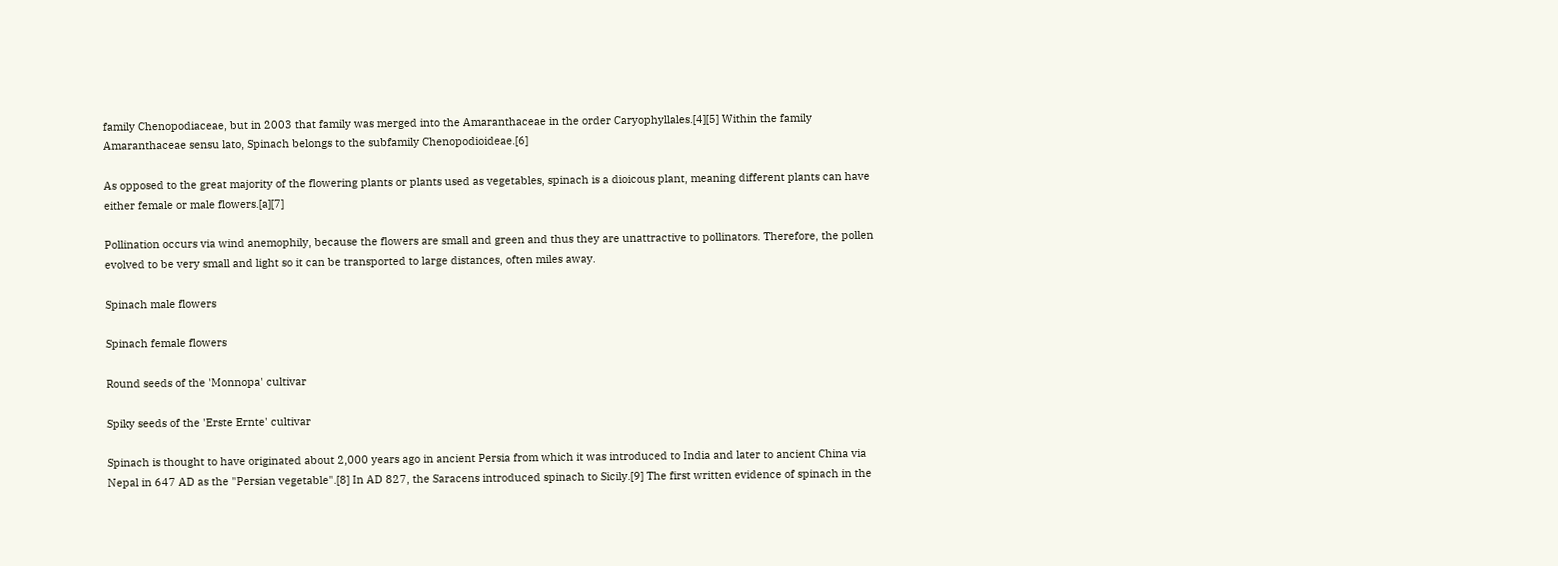family Chenopodiaceae, but in 2003 that family was merged into the Amaranthaceae in the order Caryophyllales.[4][5] Within the family Amaranthaceae sensu lato, Spinach belongs to the subfamily Chenopodioideae.[6]

As opposed to the great majority of the flowering plants or plants used as vegetables, spinach is a dioicous plant, meaning different plants can have either female or male flowers.[a][7]

Pollination occurs via wind anemophily, because the flowers are small and green and thus they are unattractive to pollinators. Therefore, the pollen evolved to be very small and light so it can be transported to large distances, often miles away.

Spinach male flowers

Spinach female flowers

Round seeds of the 'Monnopa' cultivar

Spiky seeds of the 'Erste Ernte' cultivar

Spinach is thought to have originated about 2,000 years ago in ancient Persia from which it was introduced to India and later to ancient China via Nepal in 647 AD as the "Persian vegetable".[8] In AD 827, the Saracens introduced spinach to Sicily.[9] The first written evidence of spinach in the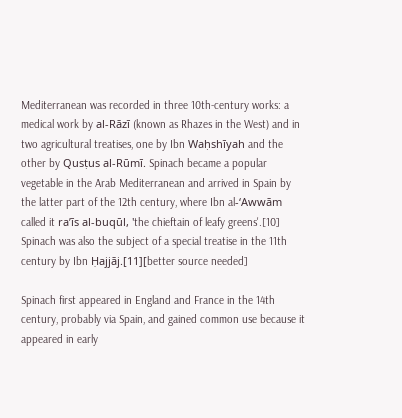Mediterranean was recorded in three 10th-century works: a medical work by al-Rāzī (known as Rhazes in the West) and in two agricultural treatises, one by Ibn Waḥshīyah and the other by Qusṭus al-Rūmī. Spinach became a popular vegetable in the Arab Mediterranean and arrived in Spain by the latter part of the 12th century, where Ibn al-ʻAwwām called it raʼīs al-buqūl, 'the chieftain of leafy greens'.[10] Spinach was also the subject of a special treatise in the 11th century by Ibn Ḥajjāj.[11][better source needed]

Spinach first appeared in England and France in the 14th century, probably via Spain, and gained common use because it appeared in early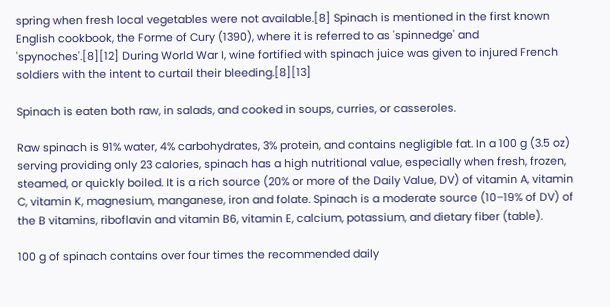spring when fresh local vegetables were not available.[8] Spinach is mentioned in the first known English cookbook, the Forme of Cury (1390), where it is referred to as 'spinnedge' and 'spynoches'.[8][12] During World War I, wine fortified with spinach juice was given to injured French soldiers with the intent to curtail their bleeding.[8][13]

Spinach is eaten both raw, in salads, and cooked in soups, curries, or casseroles.

Raw spinach is 91% water, 4% carbohydrates, 3% protein, and contains negligible fat. In a 100 g (3.5 oz) serving providing only 23 calories, spinach has a high nutritional value, especially when fresh, frozen, steamed, or quickly boiled. It is a rich source (20% or more of the Daily Value, DV) of vitamin A, vitamin C, vitamin K, magnesium, manganese, iron and folate. Spinach is a moderate source (10–19% of DV) of the B vitamins, riboflavin and vitamin B6, vitamin E, calcium, potassium, and dietary fiber (table).

100 g of spinach contains over four times the recommended daily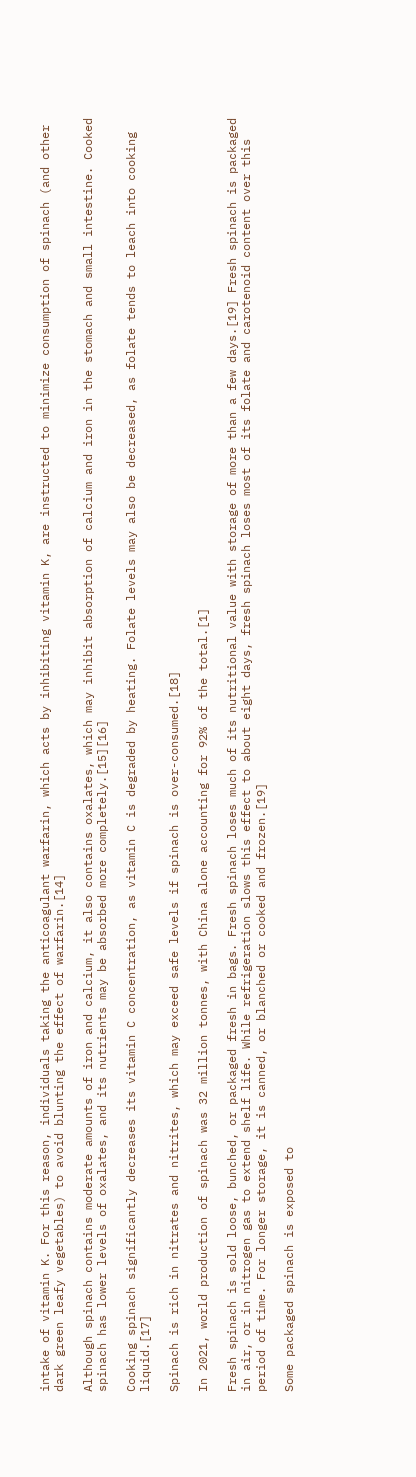intake of vitamin K. For this reason, individuals taking the anticoagulant warfarin, which acts by inhibiting vitamin K, are instructed to minimize consumption of spinach (and other dark green leafy vegetables) to avoid blunting the effect of warfarin.[14]

Although spinach contains moderate amounts of iron and calcium, it also contains oxalates, which may inhibit absorption of calcium and iron in the stomach and small intestine. Cooked spinach has lower levels of oxalates, and its nutrients may be absorbed more completely.[15][16]

Cooking spinach significantly decreases its vitamin C concentration, as vitamin C is degraded by heating. Folate levels may also be decreased, as folate tends to leach into cooking liquid.[17]

Spinach is rich in nitrates and nitrites, which may exceed safe levels if spinach is over-consumed.[18]

In 2021, world production of spinach was 32 million tonnes, with China alone accounting for 92% of the total.[1]

Fresh spinach is sold loose, bunched, or packaged fresh in bags. Fresh spinach loses much of its nutritional value with storage of more than a few days.[19] Fresh spinach is packaged in air, or in nitrogen gas to extend shelf life. While refrigeration slows this effect to about eight days, fresh spinach loses most of its folate and carotenoid content over this period of time. For longer storage, it is canned, or blanched or cooked and frozen.[19]

Some packaged spinach is exposed to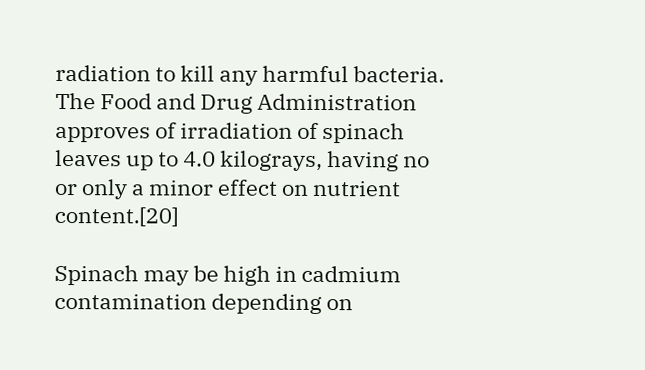radiation to kill any harmful bacteria. The Food and Drug Administration approves of irradiation of spinach leaves up to 4.0 kilograys, having no or only a minor effect on nutrient content.[20]

Spinach may be high in cadmium contamination depending on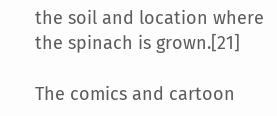the soil and location where the spinach is grown.[21]

The comics and cartoon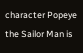character Popeye the Sailor Man is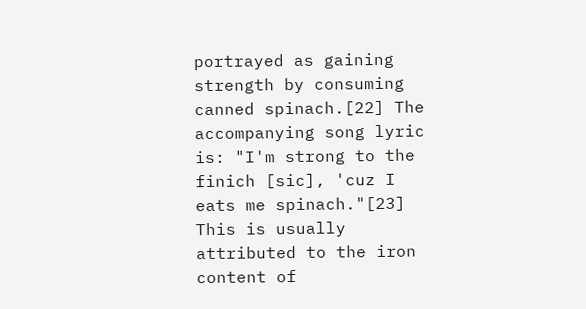portrayed as gaining strength by consuming canned spinach.[22] The accompanying song lyric is: "I'm strong to the finich [sic], 'cuz I eats me spinach."[23] This is usually attributed to the iron content of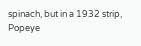spinach, but in a 1932 strip, Popeye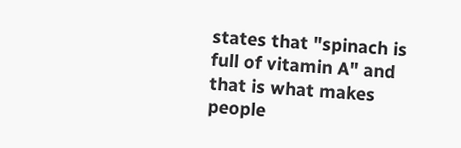states that "spinach is full of vitamin A" and that is what makes people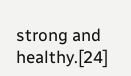strong and healthy.[24]